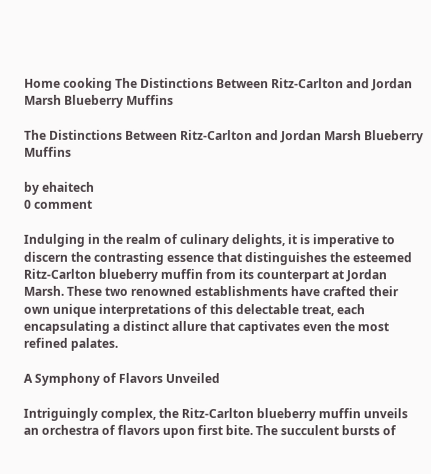Home cooking The Distinctions Between Ritz-Carlton and Jordan Marsh Blueberry Muffins

The Distinctions Between Ritz-Carlton and Jordan Marsh Blueberry Muffins

by ehaitech
0 comment

Indulging in the realm of culinary delights, it is imperative to discern the contrasting essence that distinguishes the esteemed Ritz-Carlton blueberry muffin from its counterpart at Jordan Marsh. These two renowned establishments have crafted their own unique interpretations of this delectable treat, each encapsulating a distinct allure that captivates even the most refined palates.

A Symphony of Flavors Unveiled

Intriguingly complex, the Ritz-Carlton blueberry muffin unveils an orchestra of flavors upon first bite. The succulent bursts of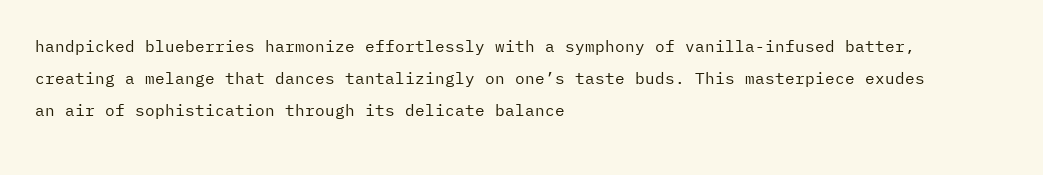handpicked blueberries harmonize effortlessly with a symphony of vanilla-infused batter, creating a melange that dances tantalizingly on one’s taste buds. This masterpiece exudes an air of sophistication through its delicate balance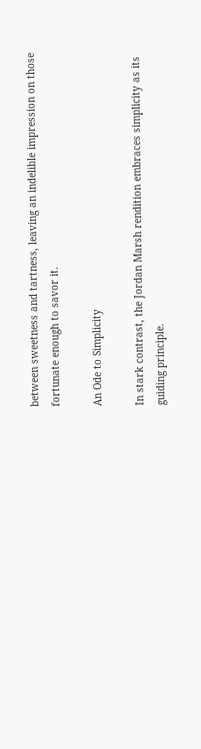between sweetness and tartness, leaving an indelible impression on those fortunate enough to savor it.

An Ode to Simplicity

In stark contrast, the Jordan Marsh rendition embraces simplicity as its guiding principle.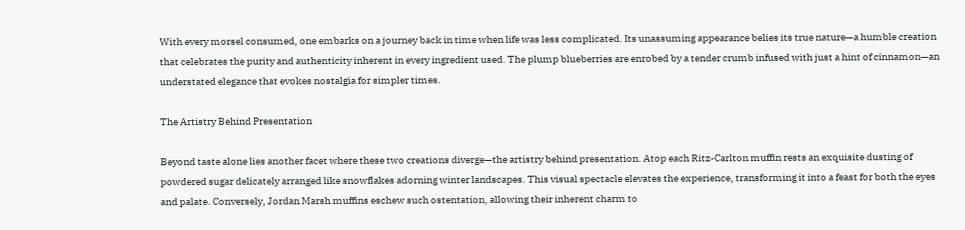With every morsel consumed, one embarks on a journey back in time when life was less complicated. Its unassuming appearance belies its true nature—a humble creation that celebrates the purity and authenticity inherent in every ingredient used. The plump blueberries are enrobed by a tender crumb infused with just a hint of cinnamon—an understated elegance that evokes nostalgia for simpler times.

The Artistry Behind Presentation

Beyond taste alone lies another facet where these two creations diverge—the artistry behind presentation. Atop each Ritz-Carlton muffin rests an exquisite dusting of powdered sugar delicately arranged like snowflakes adorning winter landscapes. This visual spectacle elevates the experience, transforming it into a feast for both the eyes and palate. Conversely, Jordan Marsh muffins eschew such ostentation, allowing their inherent charm to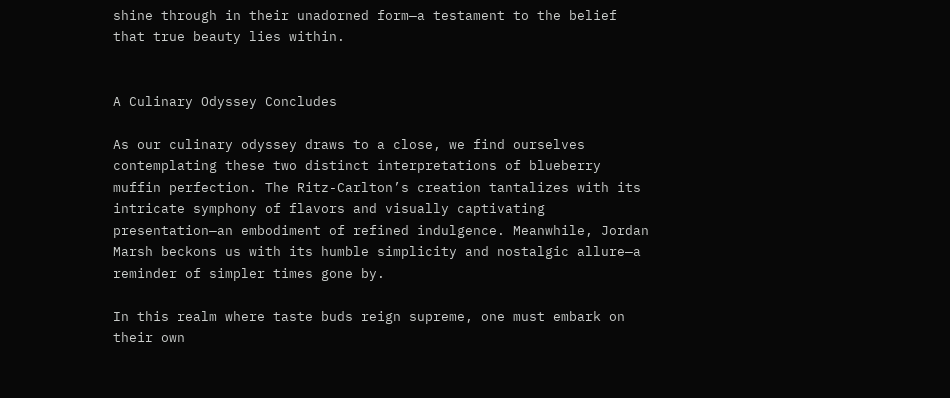shine through in their unadorned form—a testament to the belief that true beauty lies within.


A Culinary Odyssey Concludes

As our culinary odyssey draws to a close, we find ourselves contemplating these two distinct interpretations of blueberry muffin perfection. The Ritz-Carlton’s creation tantalizes with its intricate symphony of flavors and visually captivating presentation—an embodiment of refined indulgence. Meanwhile, Jordan Marsh beckons us with its humble simplicity and nostalgic allure—a reminder of simpler times gone by.

In this realm where taste buds reign supreme, one must embark on their own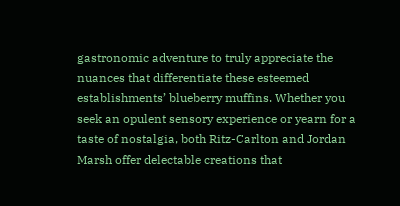gastronomic adventure to truly appreciate the nuances that differentiate these esteemed establishments’ blueberry muffins. Whether you seek an opulent sensory experience or yearn for a taste of nostalgia, both Ritz-Carlton and Jordan Marsh offer delectable creations that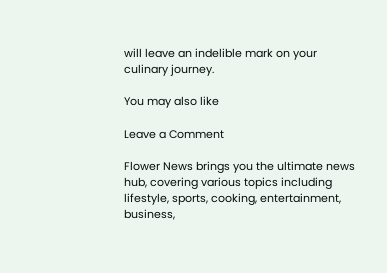will leave an indelible mark on your culinary journey.

You may also like

Leave a Comment

Flower News brings you the ultimate news hub, covering various topics including lifestyle, sports, cooking, entertainment, business,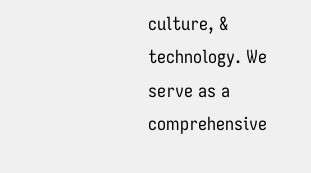culture, & technology. We serve as a comprehensive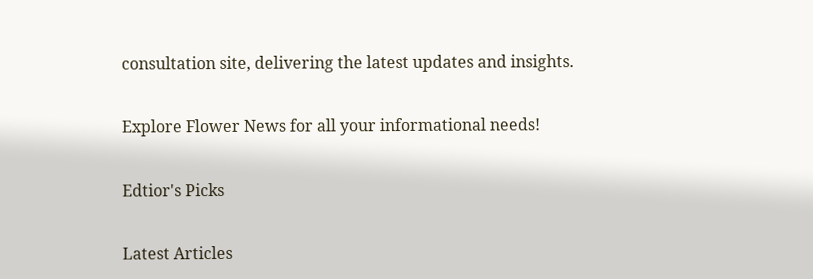consultation site, delivering the latest updates and insights.

Explore Flower News for all your informational needs!

Edtior's Picks

Latest Articles